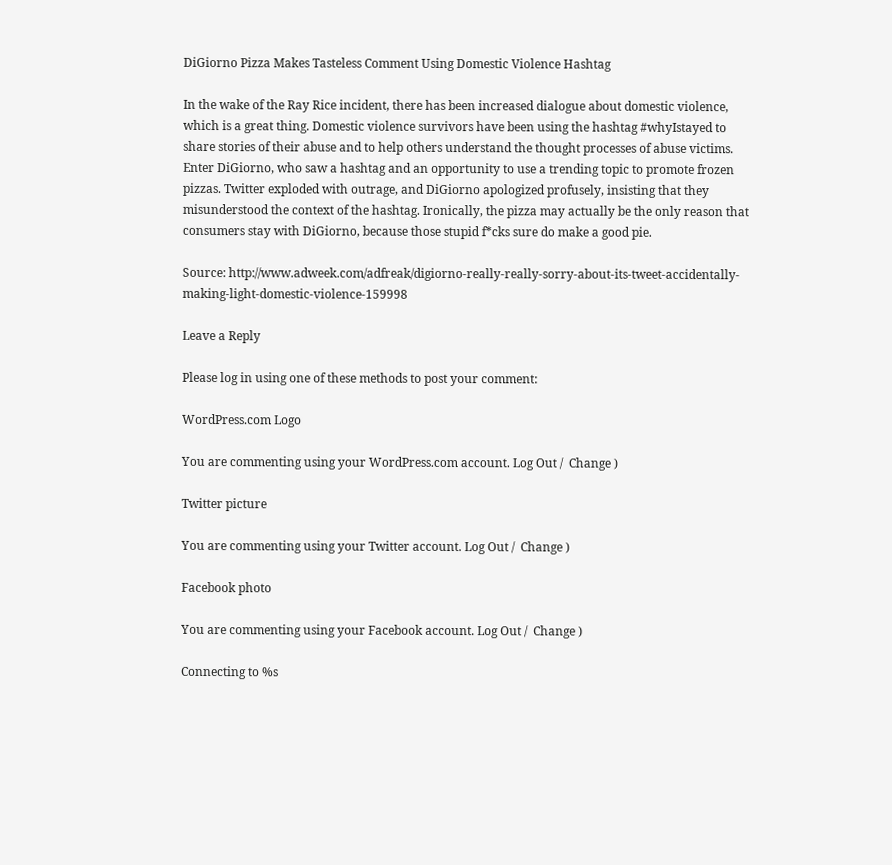DiGiorno Pizza Makes Tasteless Comment Using Domestic Violence Hashtag

In the wake of the Ray Rice incident, there has been increased dialogue about domestic violence, which is a great thing. Domestic violence survivors have been using the hashtag #whyIstayed to share stories of their abuse and to help others understand the thought processes of abuse victims. Enter DiGiorno, who saw a hashtag and an opportunity to use a trending topic to promote frozen pizzas. Twitter exploded with outrage, and DiGiorno apologized profusely, insisting that they misunderstood the context of the hashtag. Ironically, the pizza may actually be the only reason that consumers stay with DiGiorno, because those stupid f*cks sure do make a good pie.

Source: http://www.adweek.com/adfreak/digiorno-really-really-sorry-about-its-tweet-accidentally-making-light-domestic-violence-159998

Leave a Reply

Please log in using one of these methods to post your comment:

WordPress.com Logo

You are commenting using your WordPress.com account. Log Out /  Change )

Twitter picture

You are commenting using your Twitter account. Log Out /  Change )

Facebook photo

You are commenting using your Facebook account. Log Out /  Change )

Connecting to %s